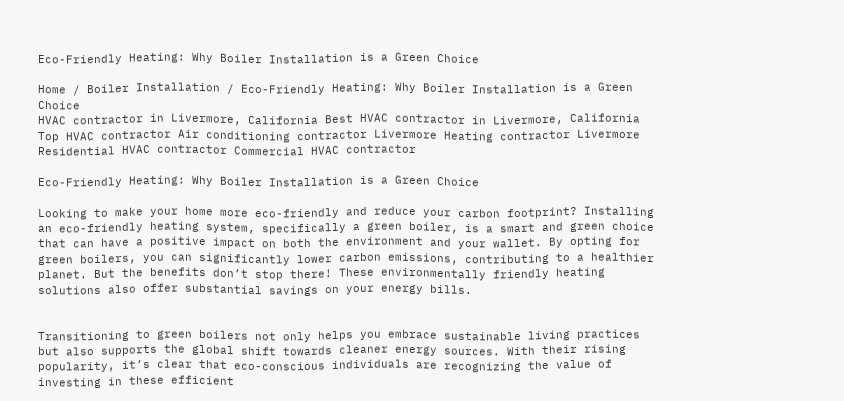Eco-Friendly Heating: Why Boiler Installation is a Green Choice

Home / Boiler Installation / Eco-Friendly Heating: Why Boiler Installation is a Green Choice
HVAC contractor in Livermore, California Best HVAC contractor in Livermore, California Top HVAC contractor Air conditioning contractor Livermore Heating contractor Livermore Residential HVAC contractor Commercial HVAC contractor

Eco-Friendly Heating: Why Boiler Installation is a Green Choice

Looking to make your home more eco-friendly and reduce your carbon footprint? Installing an eco-friendly heating system, specifically a green boiler, is a smart and green choice that can have a positive impact on both the environment and your wallet. By opting for green boilers, you can significantly lower carbon emissions, contributing to a healthier planet. But the benefits don’t stop there! These environmentally friendly heating solutions also offer substantial savings on your energy bills.


Transitioning to green boilers not only helps you embrace sustainable living practices but also supports the global shift towards cleaner energy sources. With their rising popularity, it’s clear that eco-conscious individuals are recognizing the value of investing in these efficient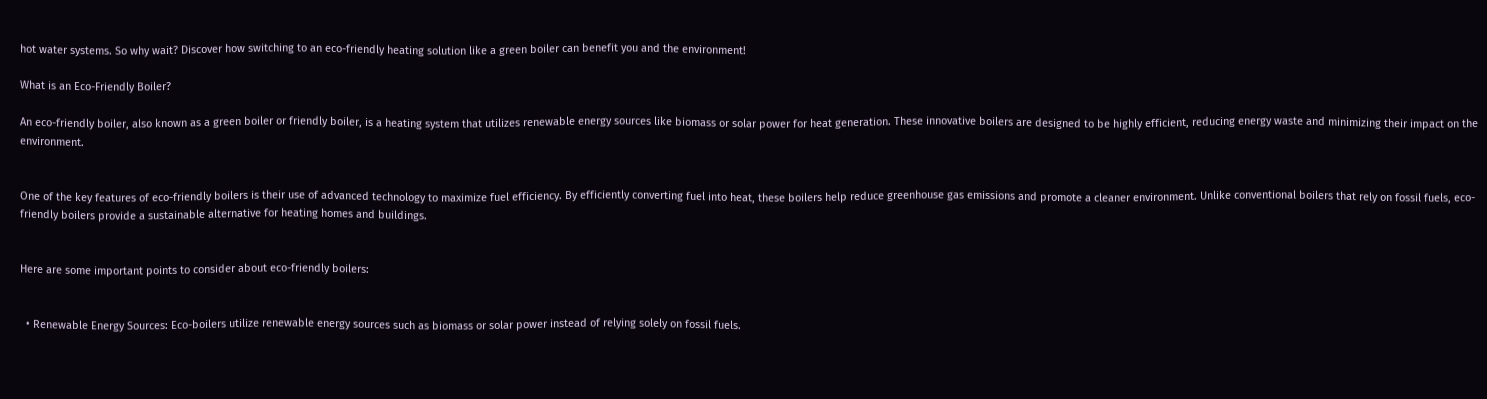hot water systems. So why wait? Discover how switching to an eco-friendly heating solution like a green boiler can benefit you and the environment!

What is an Eco-Friendly Boiler?

An eco-friendly boiler, also known as a green boiler or friendly boiler, is a heating system that utilizes renewable energy sources like biomass or solar power for heat generation. These innovative boilers are designed to be highly efficient, reducing energy waste and minimizing their impact on the environment.


One of the key features of eco-friendly boilers is their use of advanced technology to maximize fuel efficiency. By efficiently converting fuel into heat, these boilers help reduce greenhouse gas emissions and promote a cleaner environment. Unlike conventional boilers that rely on fossil fuels, eco-friendly boilers provide a sustainable alternative for heating homes and buildings.


Here are some important points to consider about eco-friendly boilers:


  • Renewable Energy Sources: Eco-boilers utilize renewable energy sources such as biomass or solar power instead of relying solely on fossil fuels.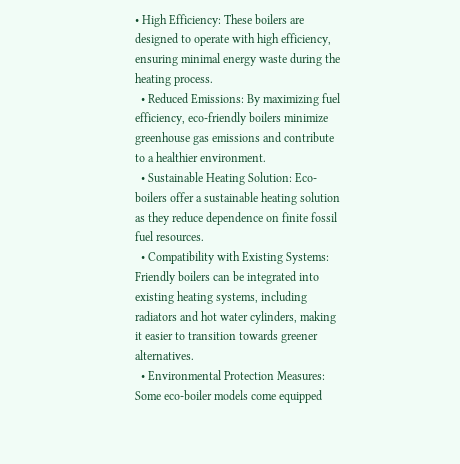• High Efficiency: These boilers are designed to operate with high efficiency, ensuring minimal energy waste during the heating process.
  • Reduced Emissions: By maximizing fuel efficiency, eco-friendly boilers minimize greenhouse gas emissions and contribute to a healthier environment.
  • Sustainable Heating Solution: Eco-boilers offer a sustainable heating solution as they reduce dependence on finite fossil fuel resources.
  • Compatibility with Existing Systems: Friendly boilers can be integrated into existing heating systems, including radiators and hot water cylinders, making it easier to transition towards greener alternatives.
  • Environmental Protection Measures: Some eco-boiler models come equipped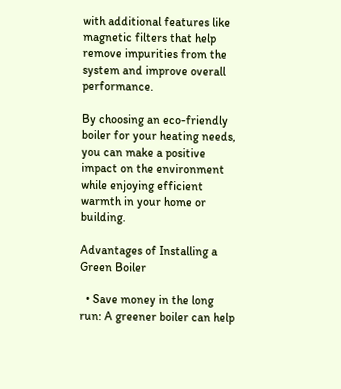with additional features like magnetic filters that help remove impurities from the system and improve overall performance.

By choosing an eco-friendly boiler for your heating needs, you can make a positive impact on the environment while enjoying efficient warmth in your home or building.

Advantages of Installing a Green Boiler

  • Save money in the long run: A greener boiler can help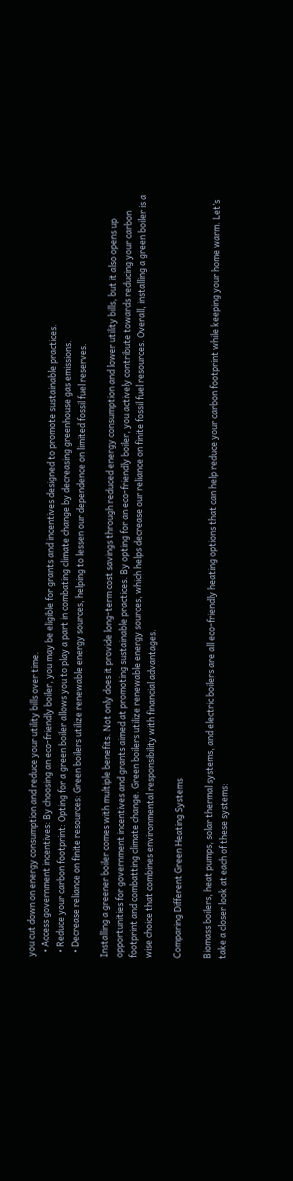you cut down on energy consumption and reduce your utility bills over time.
  • Access government incentives: By choosing an eco-friendly boiler, you may be eligible for grants and incentives designed to promote sustainable practices.
  • Reduce your carbon footprint: Opting for a green boiler allows you to play a part in combating climate change by decreasing greenhouse gas emissions.
  • Decrease reliance on finite resources: Green boilers utilize renewable energy sources, helping to lessen our dependence on limited fossil fuel reserves.

Installing a greener boiler comes with multiple benefits. Not only does it provide long-term cost savings through reduced energy consumption and lower utility bills, but it also opens up opportunities for government incentives and grants aimed at promoting sustainable practices. By opting for an eco-friendly boiler, you actively contribute towards reducing your carbon footprint and combatting climate change. Green boilers utilize renewable energy sources, which helps decrease our reliance on finite fossil fuel resources. Overall, installing a green boiler is a wise choice that combines environmental responsibility with financial advantages.

Comparing Different Green Heating Systems

Biomass boilers, heat pumps, solar thermal systems, and electric boilers are all eco-friendly heating options that can help reduce your carbon footprint while keeping your home warm. Let’s take a closer look at each of these systems: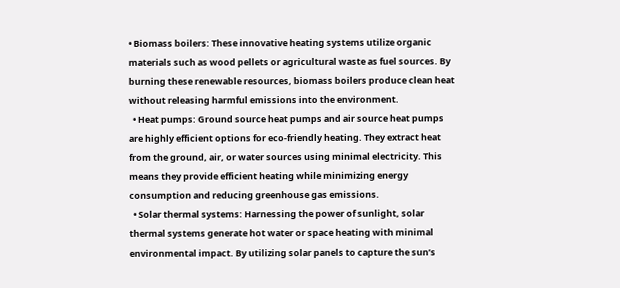• Biomass boilers: These innovative heating systems utilize organic materials such as wood pellets or agricultural waste as fuel sources. By burning these renewable resources, biomass boilers produce clean heat without releasing harmful emissions into the environment.
  • Heat pumps: Ground source heat pumps and air source heat pumps are highly efficient options for eco-friendly heating. They extract heat from the ground, air, or water sources using minimal electricity. This means they provide efficient heating while minimizing energy consumption and reducing greenhouse gas emissions.
  • Solar thermal systems: Harnessing the power of sunlight, solar thermal systems generate hot water or space heating with minimal environmental impact. By utilizing solar panels to capture the sun’s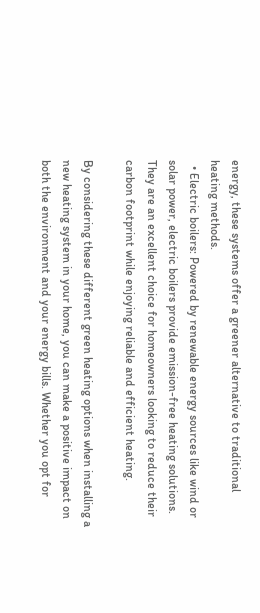energy, these systems offer a greener alternative to traditional heating methods.
  • Electric boilers: Powered by renewable energy sources like wind or solar power, electric boilers provide emission-free heating solutions. They are an excellent choice for homeowners looking to reduce their carbon footprint while enjoying reliable and efficient heating.

By considering these different green heating options when installing a new heating system in your home, you can make a positive impact on both the environment and your energy bills. Whether you opt for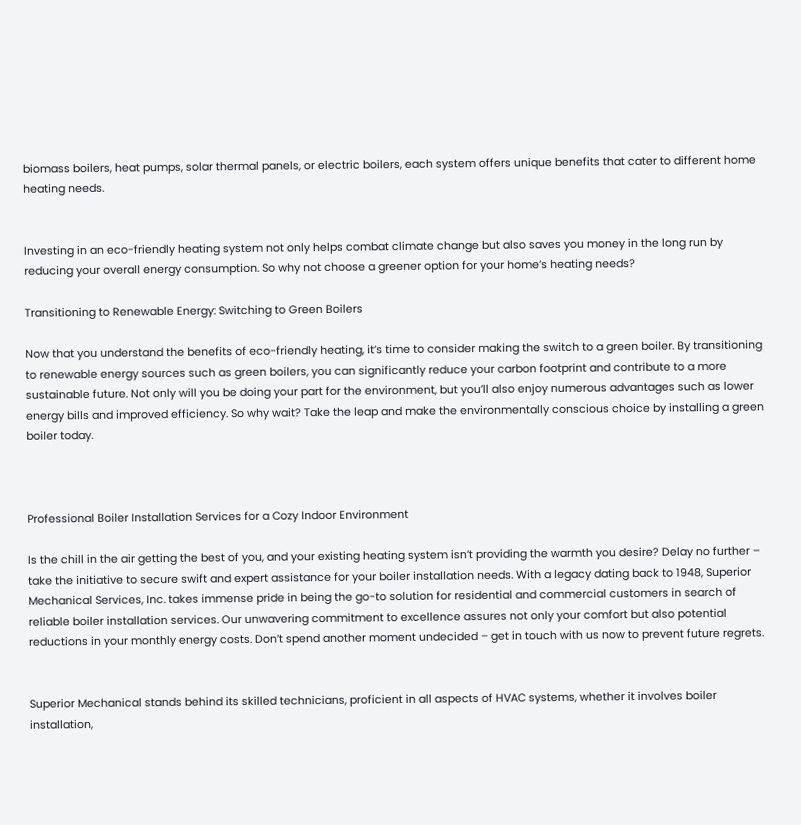biomass boilers, heat pumps, solar thermal panels, or electric boilers, each system offers unique benefits that cater to different home heating needs.


Investing in an eco-friendly heating system not only helps combat climate change but also saves you money in the long run by reducing your overall energy consumption. So why not choose a greener option for your home’s heating needs?

Transitioning to Renewable Energy: Switching to Green Boilers

Now that you understand the benefits of eco-friendly heating, it’s time to consider making the switch to a green boiler. By transitioning to renewable energy sources such as green boilers, you can significantly reduce your carbon footprint and contribute to a more sustainable future. Not only will you be doing your part for the environment, but you’ll also enjoy numerous advantages such as lower energy bills and improved efficiency. So why wait? Take the leap and make the environmentally conscious choice by installing a green boiler today.



Professional Boiler Installation Services for a Cozy Indoor Environment

Is the chill in the air getting the best of you, and your existing heating system isn’t providing the warmth you desire? Delay no further – take the initiative to secure swift and expert assistance for your boiler installation needs. With a legacy dating back to 1948, Superior Mechanical Services, Inc. takes immense pride in being the go-to solution for residential and commercial customers in search of reliable boiler installation services. Our unwavering commitment to excellence assures not only your comfort but also potential reductions in your monthly energy costs. Don’t spend another moment undecided – get in touch with us now to prevent future regrets.


Superior Mechanical stands behind its skilled technicians, proficient in all aspects of HVAC systems, whether it involves boiler installation,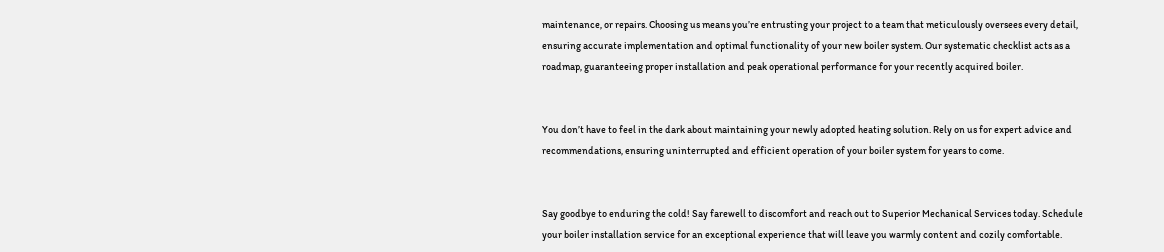maintenance, or repairs. Choosing us means you’re entrusting your project to a team that meticulously oversees every detail, ensuring accurate implementation and optimal functionality of your new boiler system. Our systematic checklist acts as a roadmap, guaranteeing proper installation and peak operational performance for your recently acquired boiler.


You don’t have to feel in the dark about maintaining your newly adopted heating solution. Rely on us for expert advice and recommendations, ensuring uninterrupted and efficient operation of your boiler system for years to come.


Say goodbye to enduring the cold! Say farewell to discomfort and reach out to Superior Mechanical Services today. Schedule your boiler installation service for an exceptional experience that will leave you warmly content and cozily comfortable.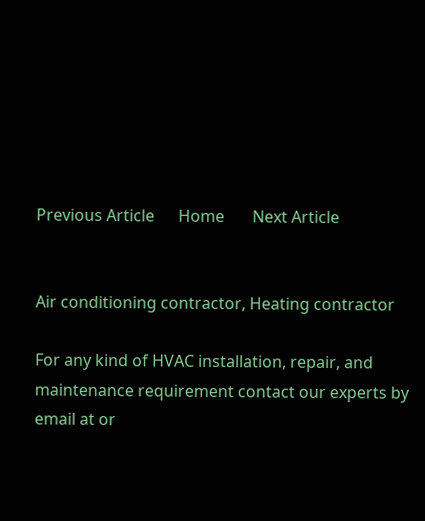Previous Article      Home       Next Article


Air conditioning contractor, Heating contractor

For any kind of HVAC installation, repair, and maintenance requirement contact our experts by email at or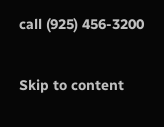call (925) 456-3200

Skip to content